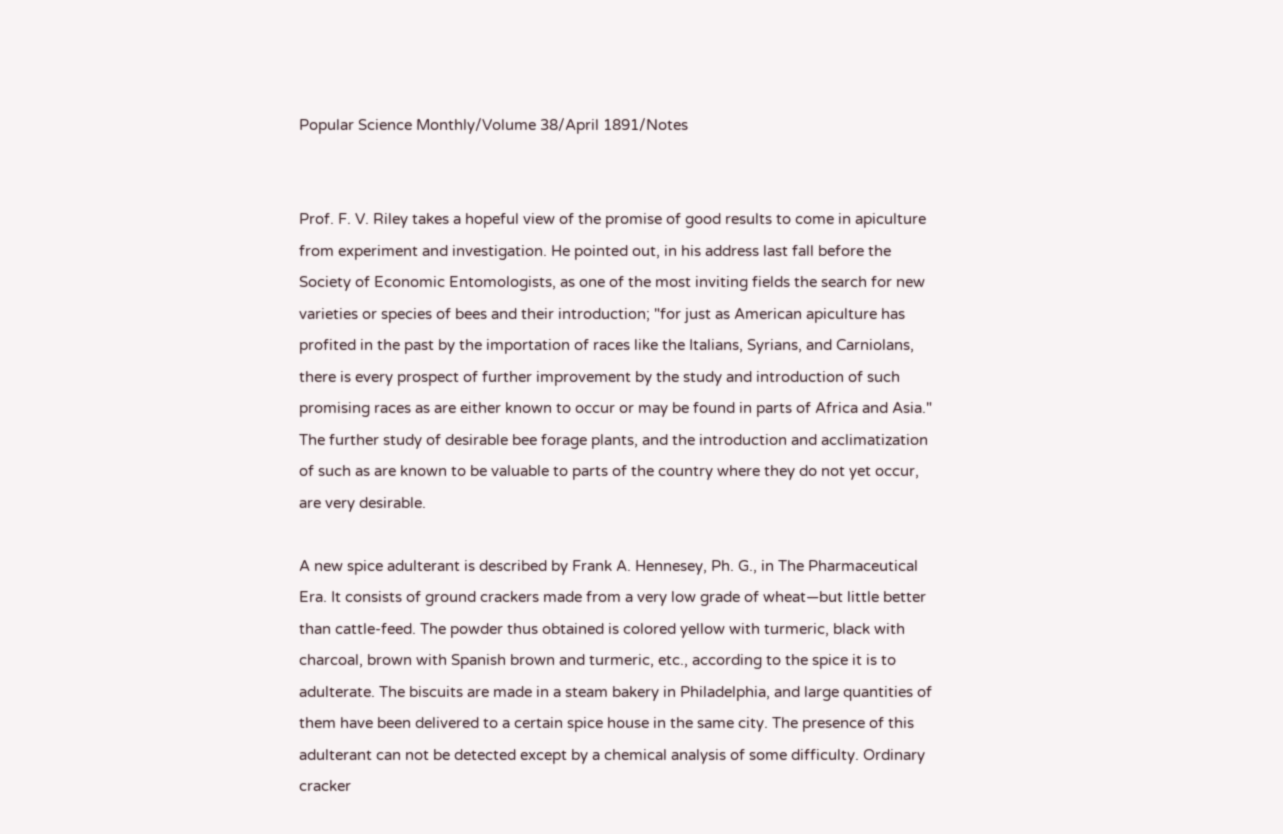Popular Science Monthly/Volume 38/April 1891/Notes


Prof. F. V. Riley takes a hopeful view of the promise of good results to come in apiculture from experiment and investigation. He pointed out, in his address last fall before the Society of Economic Entomologists, as one of the most inviting fields the search for new varieties or species of bees and their introduction; "for just as American apiculture has profited in the past by the importation of races like the Italians, Syrians, and Carniolans, there is every prospect of further improvement by the study and introduction of such promising races as are either known to occur or may be found in parts of Africa and Asia." The further study of desirable bee forage plants, and the introduction and acclimatization of such as are known to be valuable to parts of the country where they do not yet occur, are very desirable.

A new spice adulterant is described by Frank A. Hennesey, Ph. G., in The Pharmaceutical Era. It consists of ground crackers made from a very low grade of wheat—but little better than cattle-feed. The powder thus obtained is colored yellow with turmeric, black with charcoal, brown with Spanish brown and turmeric, etc., according to the spice it is to adulterate. The biscuits are made in a steam bakery in Philadelphia, and large quantities of them have been delivered to a certain spice house in the same city. The presence of this adulterant can not be detected except by a chemical analysis of some difficulty. Ordinary cracker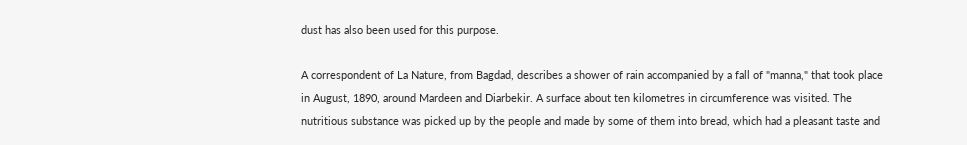dust has also been used for this purpose.

A correspondent of La Nature, from Bagdad, describes a shower of rain accompanied by a fall of "manna," that took place in August, 1890, around Mardeen and Diarbekir. A surface about ten kilometres in circumference was visited. The nutritious substance was picked up by the people and made by some of them into bread, which had a pleasant taste and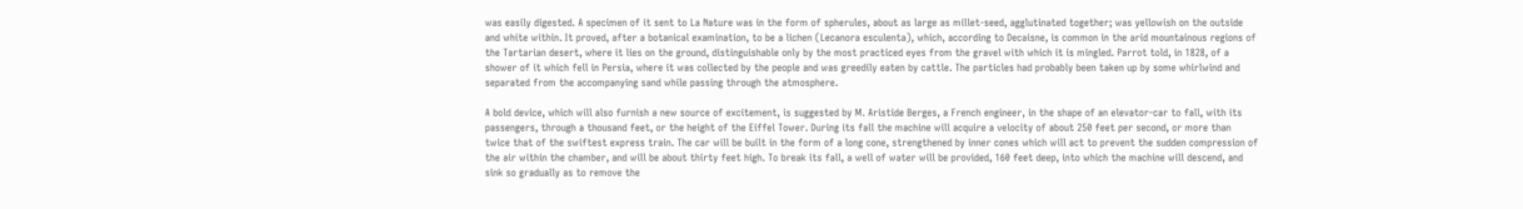was easily digested. A specimen of it sent to La Nature was in the form of spherules, about as large as millet-seed, agglutinated together; was yellowish on the outside and white within. It proved, after a botanical examination, to be a lichen (Lecanora esculenta), which, according to Decaisne, is common in the arid mountainous regions of the Tartarian desert, where it lies on the ground, distinguishable only by the most practiced eyes from the gravel with which it is mingled. Parrot told, in 1828, of a shower of it which fell in Persia, where it was collected by the people and was greedily eaten by cattle. The particles had probably been taken up by some whirlwind and separated from the accompanying sand while passing through the atmosphere.

A bold device, which will also furnish a new source of excitement, is suggested by M. Aristide Berges, a French engineer, in the shape of an elevator-car to fall, with its passengers, through a thousand feet, or the height of the Eiffel Tower. During its fall the machine will acquire a velocity of about 250 feet per second, or more than twice that of the swiftest express train. The car will be built in the form of a long cone, strengthened by inner cones which will act to prevent the sudden compression of the air within the chamber, and will be about thirty feet high. To break its fall, a well of water will be provided, 160 feet deep, into which the machine will descend, and sink so gradually as to remove the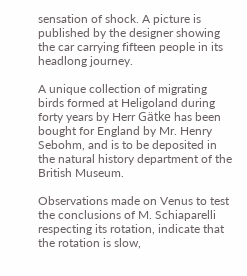sensation of shock. A picture is published by the designer showing the car carrying fifteen people in its headlong journey.

A unique collection of migrating birds formed at Heligoland during forty years by Herr Gätke has been bought for England by Mr. Henry Sebohm, and is to be deposited in the natural history department of the British Museum.

Observations made on Venus to test the conclusions of M. Schiaparelli respecting its rotation, indicate that the rotation is slow,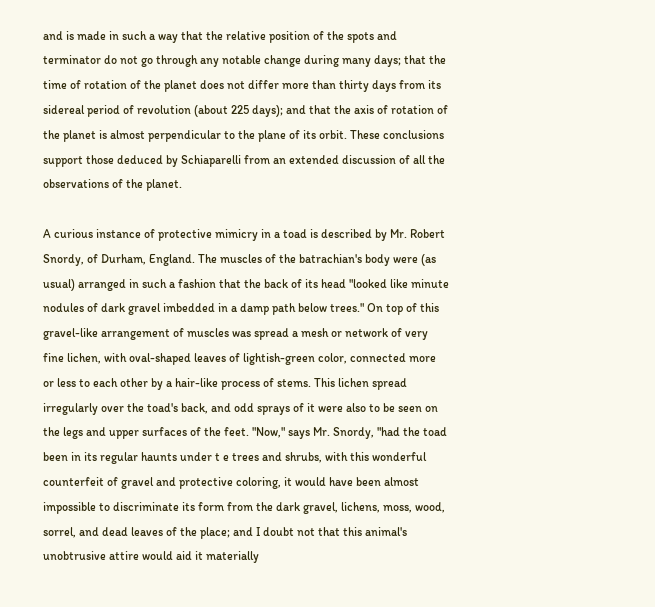and is made in such a way that the relative position of the spots and terminator do not go through any notable change during many days; that the time of rotation of the planet does not differ more than thirty days from its sidereal period of revolution (about 225 days); and that the axis of rotation of the planet is almost perpendicular to the plane of its orbit. These conclusions support those deduced by Schiaparelli from an extended discussion of all the observations of the planet.

A curious instance of protective mimicry in a toad is described by Mr. Robert Snordy, of Durham, England. The muscles of the batrachian's body were (as usual) arranged in such a fashion that the back of its head "looked like minute nodules of dark gravel imbedded in a damp path below trees." On top of this gravel-like arrangement of muscles was spread a mesh or network of very fine lichen, with oval-shaped leaves of lightish-green color, connected more or less to each other by a hair-like process of stems. This lichen spread irregularly over the toad's back, and odd sprays of it were also to be seen on the legs and upper surfaces of the feet. "Now," says Mr. Snordy, "had the toad been in its regular haunts under t e trees and shrubs, with this wonderful counterfeit of gravel and protective coloring, it would have been almost impossible to discriminate its form from the dark gravel, lichens, moss, wood, sorrel, and dead leaves of the place; and I doubt not that this animal's unobtrusive attire would aid it materially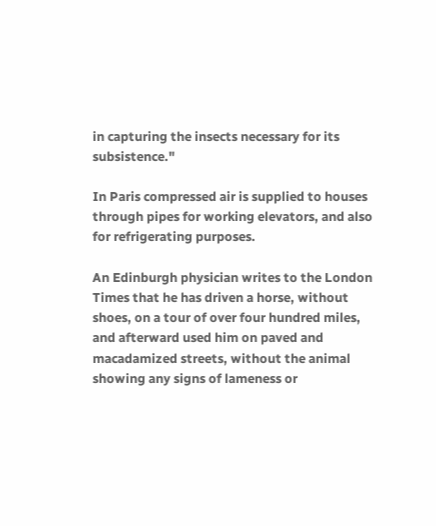in capturing the insects necessary for its subsistence."

In Paris compressed air is supplied to houses through pipes for working elevators, and also for refrigerating purposes.

An Edinburgh physician writes to the London Times that he has driven a horse, without shoes, on a tour of over four hundred miles, and afterward used him on paved and macadamized streets, without the animal showing any signs of lameness or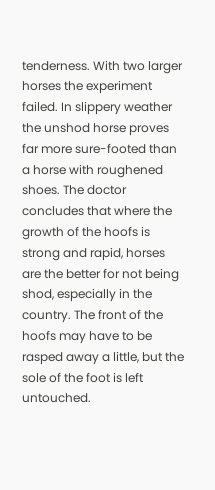tenderness. With two larger horses the experiment failed. In slippery weather the unshod horse proves far more sure-footed than a horse with roughened shoes. The doctor concludes that where the growth of the hoofs is strong and rapid, horses are the better for not being shod, especially in the country. The front of the hoofs may have to be rasped away a little, but the sole of the foot is left untouched.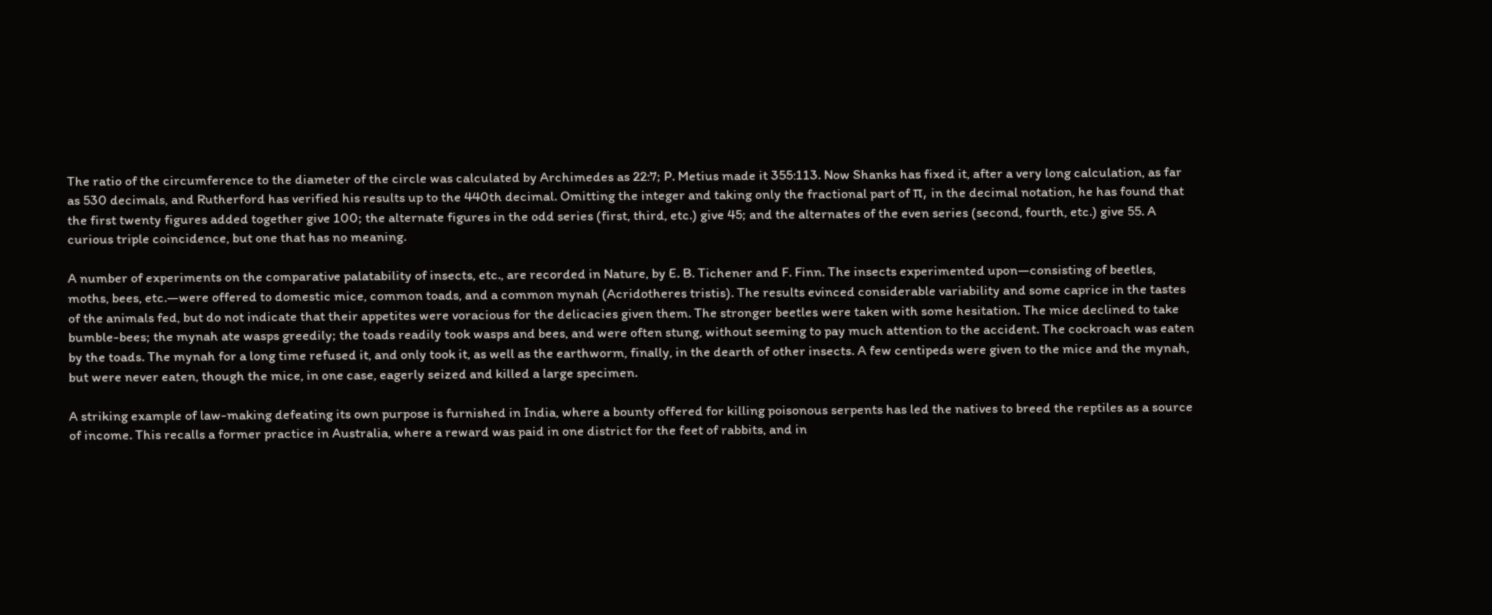The ratio of the circumference to the diameter of the circle was calculated by Archimedes as 22:7; P. Metius made it 355:113. Now Shanks has fixed it, after a very long calculation, as far as 530 decimals, and Rutherford has verified his results up to the 440th decimal. Omitting the integer and taking only the fractional part of π, in the decimal notation, he has found that the first twenty figures added together give 100; the alternate figures in the odd series (first, third, etc.) give 45; and the alternates of the even series (second, fourth, etc.) give 55. A curious triple coincidence, but one that has no meaning.

A number of experiments on the comparative palatability of insects, etc., are recorded in Nature, by E. B. Tichener and F. Finn. The insects experimented upon—consisting of beetles, moths, bees, etc.—were offered to domestic mice, common toads, and a common mynah (Acridotheres tristis). The results evinced considerable variability and some caprice in the tastes of the animals fed, but do not indicate that their appetites were voracious for the delicacies given them. The stronger beetles were taken with some hesitation. The mice declined to take bumble-bees; the mynah ate wasps greedily; the toads readily took wasps and bees, and were often stung, without seeming to pay much attention to the accident. The cockroach was eaten by the toads. The mynah for a long time refused it, and only took it, as well as the earthworm, finally, in the dearth of other insects. A few centipeds were given to the mice and the mynah, but were never eaten, though the mice, in one case, eagerly seized and killed a large specimen.

A striking example of law-making defeating its own purpose is furnished in India, where a bounty offered for killing poisonous serpents has led the natives to breed the reptiles as a source of income. This recalls a former practice in Australia, where a reward was paid in one district for the feet of rabbits, and in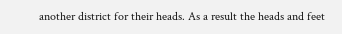another district for their heads. As a result the heads and feet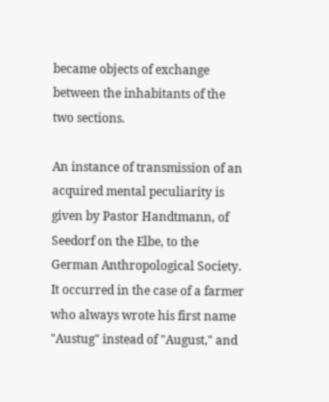became objects of exchange between the inhabitants of the two sections.

An instance of transmission of an acquired mental peculiarity is given by Pastor Handtmann, of Seedorf on the Elbe, to the German Anthropological Society. It occurred in the case of a farmer who always wrote his first name "Austug" instead of "August," and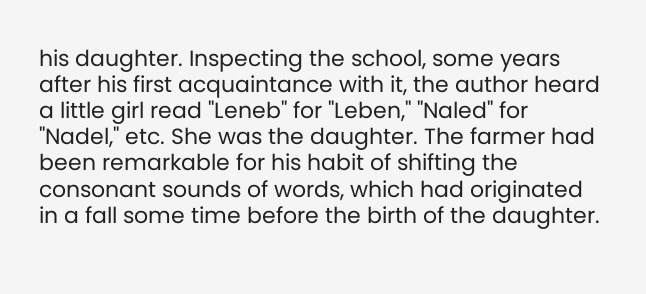his daughter. Inspecting the school, some years after his first acquaintance with it, the author heard a little girl read "Leneb" for "Leben," "Naled" for "Nadel," etc. She was the daughter. The farmer had been remarkable for his habit of shifting the consonant sounds of words, which had originated in a fall some time before the birth of the daughter.